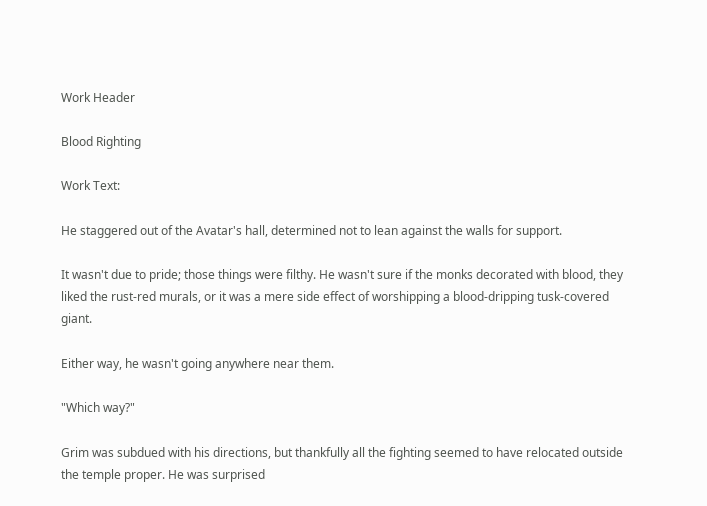Work Header

Blood Righting

Work Text:

He staggered out of the Avatar's hall, determined not to lean against the walls for support.

It wasn't due to pride; those things were filthy. He wasn't sure if the monks decorated with blood, they liked the rust-red murals, or it was a mere side effect of worshipping a blood-dripping tusk-covered giant.

Either way, he wasn't going anywhere near them.

"Which way?"

Grim was subdued with his directions, but thankfully all the fighting seemed to have relocated outside the temple proper. He was surprised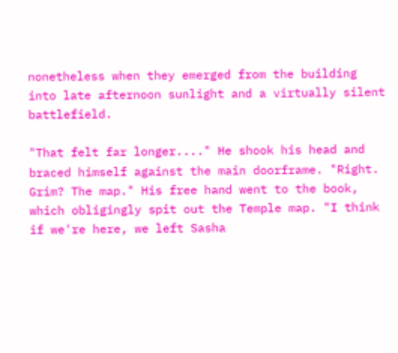nonetheless when they emerged from the building into late afternoon sunlight and a virtually silent battlefield.

"That felt far longer...." He shook his head and braced himself against the main doorframe. "Right. Grim? The map." His free hand went to the book, which obligingly spit out the Temple map. "I think if we're here, we left Sasha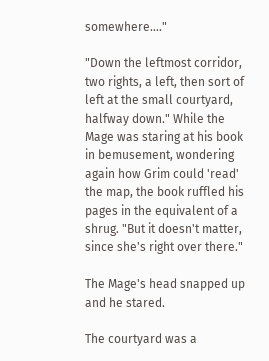somewhere...."

"Down the leftmost corridor, two rights, a left, then sort of left at the small courtyard, halfway down." While the Mage was staring at his book in bemusement, wondering again how Grim could 'read' the map, the book ruffled his pages in the equivalent of a shrug. "But it doesn't matter, since she's right over there."

The Mage's head snapped up and he stared.

The courtyard was a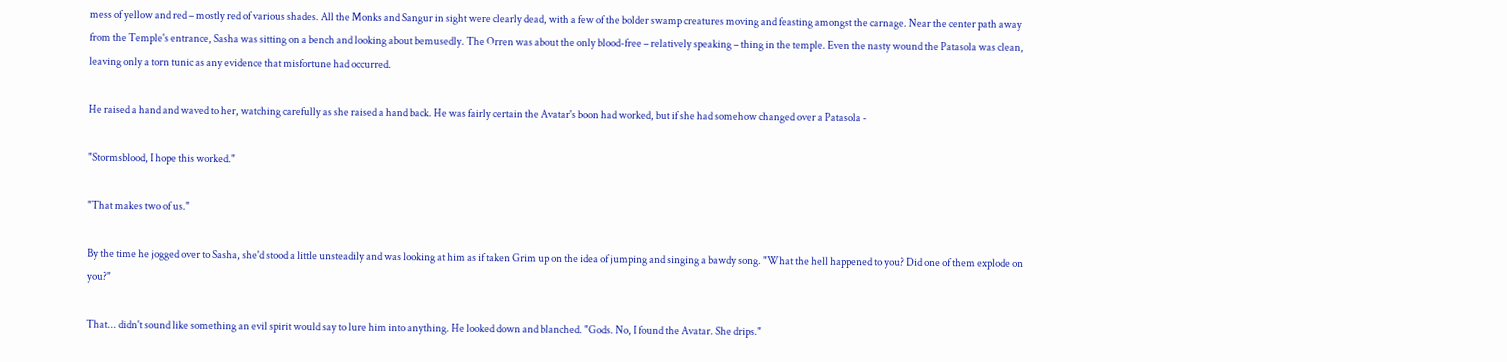mess of yellow and red – mostly red of various shades. All the Monks and Sangur in sight were clearly dead, with a few of the bolder swamp creatures moving and feasting amongst the carnage. Near the center path away from the Temple's entrance, Sasha was sitting on a bench and looking about bemusedly. The Orren was about the only blood-free – relatively speaking – thing in the temple. Even the nasty wound the Patasola was clean, leaving only a torn tunic as any evidence that misfortune had occurred.

He raised a hand and waved to her, watching carefully as she raised a hand back. He was fairly certain the Avatar's boon had worked, but if she had somehow changed over a Patasola -

"Stormsblood, I hope this worked."

"That makes two of us."

By the time he jogged over to Sasha, she'd stood a little unsteadily and was looking at him as if taken Grim up on the idea of jumping and singing a bawdy song. "What the hell happened to you? Did one of them explode on you?"

That... didn't sound like something an evil spirit would say to lure him into anything. He looked down and blanched. "Gods. No, I found the Avatar. She drips."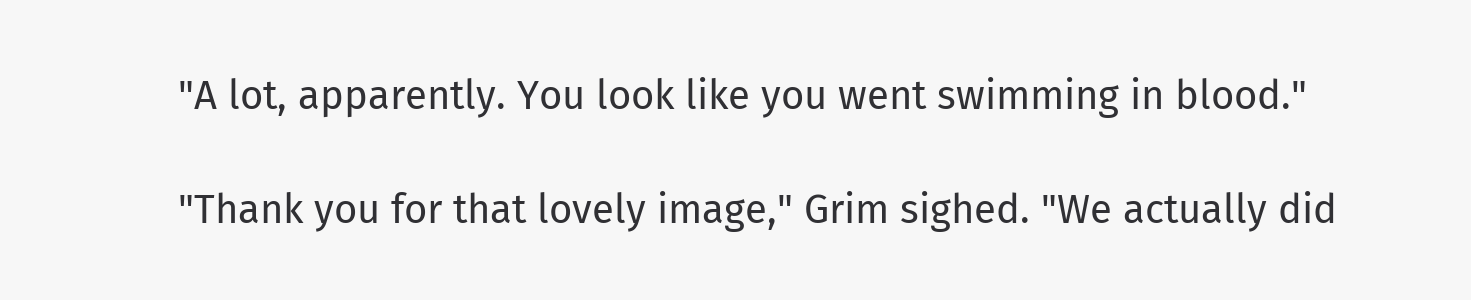"A lot, apparently. You look like you went swimming in blood."

"Thank you for that lovely image," Grim sighed. "We actually did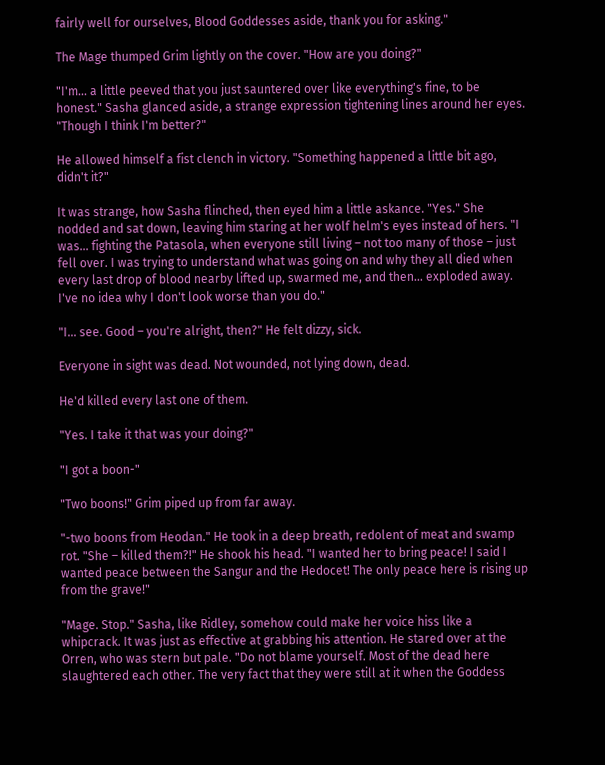fairly well for ourselves, Blood Goddesses aside, thank you for asking."

The Mage thumped Grim lightly on the cover. "How are you doing?"

"I'm... a little peeved that you just sauntered over like everything's fine, to be honest." Sasha glanced aside, a strange expression tightening lines around her eyes. "Though I think I'm better?"

He allowed himself a fist clench in victory. "Something happened a little bit ago, didn't it?"

It was strange, how Sasha flinched, then eyed him a little askance. "Yes." She nodded and sat down, leaving him staring at her wolf helm's eyes instead of hers. "I was... fighting the Patasola, when everyone still living – not too many of those – just fell over. I was trying to understand what was going on and why they all died when every last drop of blood nearby lifted up, swarmed me, and then... exploded away. I've no idea why I don't look worse than you do."

"I... see. Good – you're alright, then?" He felt dizzy, sick.

Everyone in sight was dead. Not wounded, not lying down, dead.

He'd killed every last one of them.

"Yes. I take it that was your doing?"

"I got a boon-"

"Two boons!" Grim piped up from far away.

"-two boons from Heodan." He took in a deep breath, redolent of meat and swamp rot. "She – killed them?!" He shook his head. "I wanted her to bring peace! I said I wanted peace between the Sangur and the Hedocet! The only peace here is rising up from the grave!"

"Mage. Stop." Sasha, like Ridley, somehow could make her voice hiss like a whipcrack. It was just as effective at grabbing his attention. He stared over at the Orren, who was stern but pale. "Do not blame yourself. Most of the dead here slaughtered each other. The very fact that they were still at it when the Goddess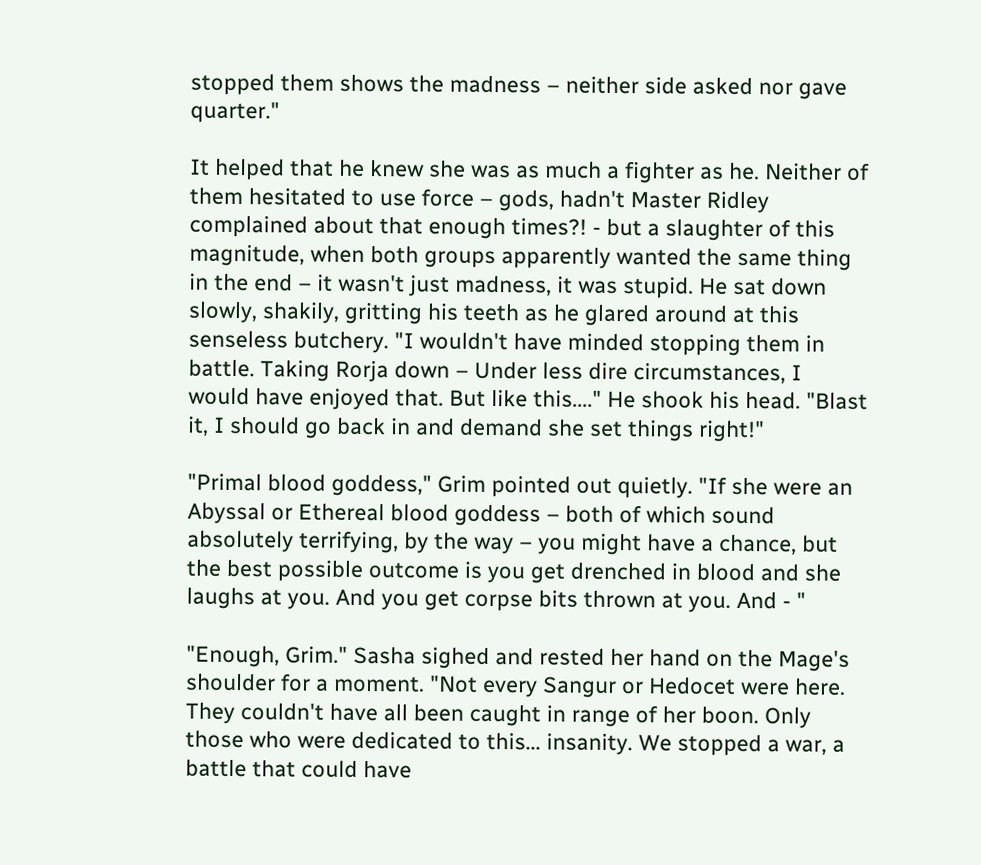stopped them shows the madness – neither side asked nor gave quarter."

It helped that he knew she was as much a fighter as he. Neither of them hesitated to use force – gods, hadn't Master Ridley complained about that enough times?! - but a slaughter of this magnitude, when both groups apparently wanted the same thing in the end – it wasn't just madness, it was stupid. He sat down slowly, shakily, gritting his teeth as he glared around at this senseless butchery. "I wouldn't have minded stopping them in battle. Taking Rorja down – Under less dire circumstances, I would have enjoyed that. But like this...." He shook his head. "Blast it, I should go back in and demand she set things right!"

"Primal blood goddess," Grim pointed out quietly. "If she were an Abyssal or Ethereal blood goddess – both of which sound absolutely terrifying, by the way – you might have a chance, but the best possible outcome is you get drenched in blood and she laughs at you. And you get corpse bits thrown at you. And - "

"Enough, Grim." Sasha sighed and rested her hand on the Mage's shoulder for a moment. "Not every Sangur or Hedocet were here. They couldn't have all been caught in range of her boon. Only those who were dedicated to this... insanity. We stopped a war, a battle that could have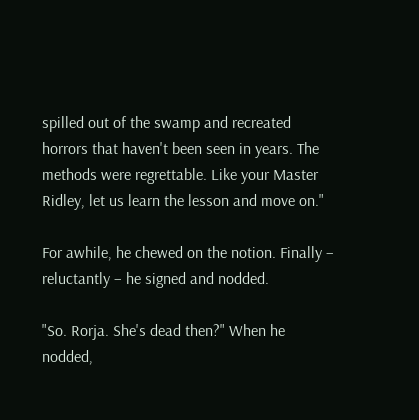spilled out of the swamp and recreated horrors that haven't been seen in years. The methods were regrettable. Like your Master Ridley, let us learn the lesson and move on."

For awhile, he chewed on the notion. Finally – reluctantly – he signed and nodded.

"So. Rorja. She's dead then?" When he nodded,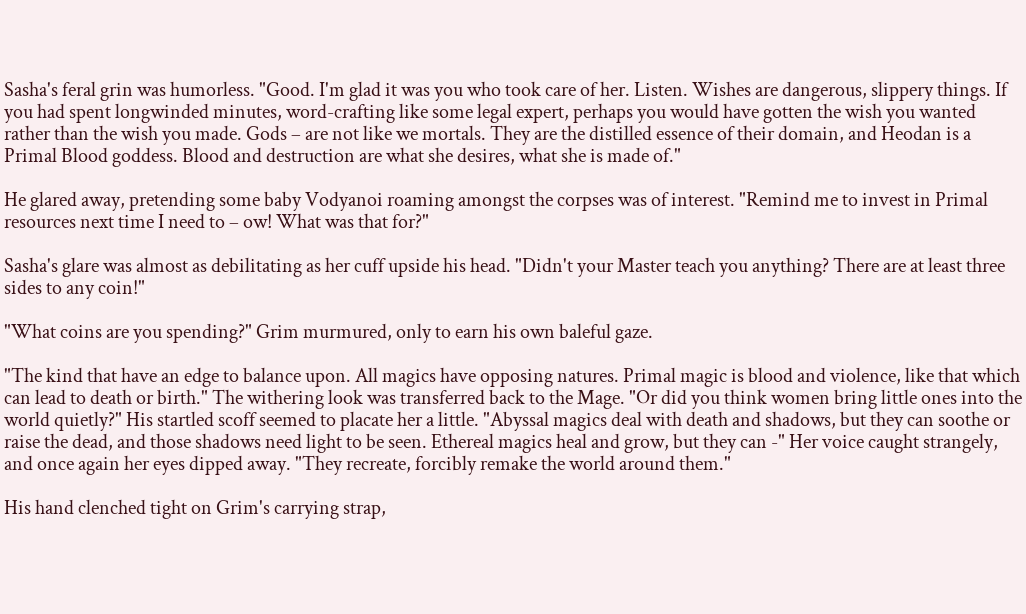Sasha's feral grin was humorless. "Good. I'm glad it was you who took care of her. Listen. Wishes are dangerous, slippery things. If you had spent longwinded minutes, word-crafting like some legal expert, perhaps you would have gotten the wish you wanted rather than the wish you made. Gods – are not like we mortals. They are the distilled essence of their domain, and Heodan is a Primal Blood goddess. Blood and destruction are what she desires, what she is made of."

He glared away, pretending some baby Vodyanoi roaming amongst the corpses was of interest. "Remind me to invest in Primal resources next time I need to – ow! What was that for?"

Sasha's glare was almost as debilitating as her cuff upside his head. "Didn't your Master teach you anything? There are at least three sides to any coin!"

"What coins are you spending?" Grim murmured, only to earn his own baleful gaze.

"The kind that have an edge to balance upon. All magics have opposing natures. Primal magic is blood and violence, like that which can lead to death or birth." The withering look was transferred back to the Mage. "Or did you think women bring little ones into the world quietly?" His startled scoff seemed to placate her a little. "Abyssal magics deal with death and shadows, but they can soothe or raise the dead, and those shadows need light to be seen. Ethereal magics heal and grow, but they can -" Her voice caught strangely, and once again her eyes dipped away. "They recreate, forcibly remake the world around them."

His hand clenched tight on Grim's carrying strap,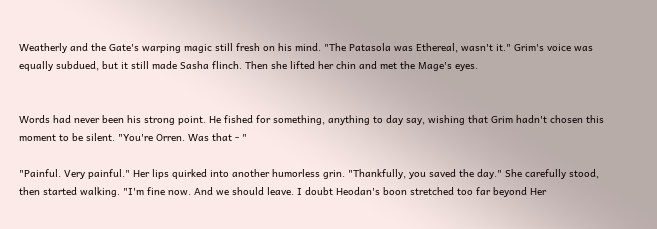Weatherly and the Gate's warping magic still fresh on his mind. "The Patasola was Ethereal, wasn't it." Grim's voice was equally subdued, but it still made Sasha flinch. Then she lifted her chin and met the Mage's eyes.


Words had never been his strong point. He fished for something, anything to day say, wishing that Grim hadn't chosen this moment to be silent. "You're Orren. Was that - "

"Painful. Very painful." Her lips quirked into another humorless grin. "Thankfully, you saved the day." She carefully stood, then started walking. "I'm fine now. And we should leave. I doubt Heodan's boon stretched too far beyond Her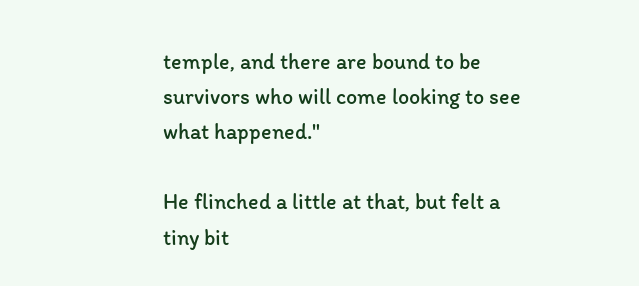temple, and there are bound to be survivors who will come looking to see what happened."

He flinched a little at that, but felt a tiny bit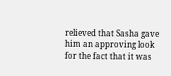relieved that Sasha gave him an approving look for the fact that it was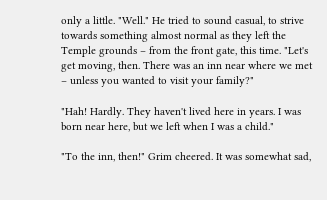only a little. "Well." He tried to sound casual, to strive towards something almost normal as they left the Temple grounds – from the front gate, this time. "Let's get moving, then. There was an inn near where we met – unless you wanted to visit your family?"

"Hah! Hardly. They haven't lived here in years. I was born near here, but we left when I was a child."

"To the inn, then!" Grim cheered. It was somewhat sad,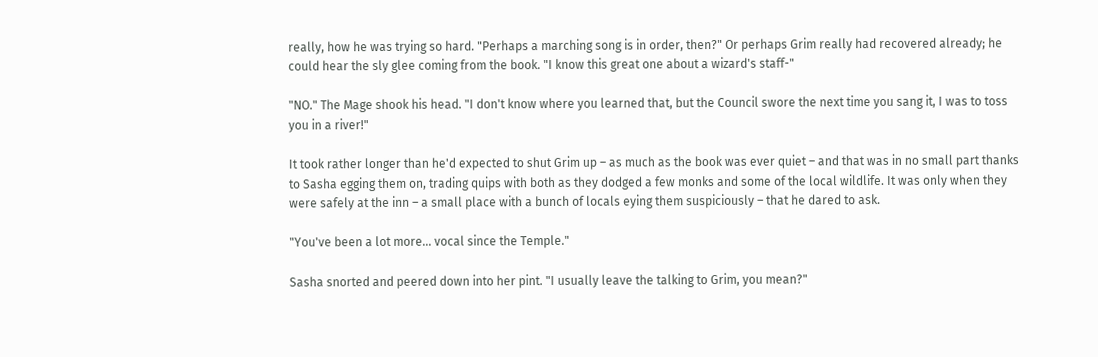really, how he was trying so hard. "Perhaps a marching song is in order, then?" Or perhaps Grim really had recovered already; he could hear the sly glee coming from the book. "I know this great one about a wizard's staff-"

"NO." The Mage shook his head. "I don't know where you learned that, but the Council swore the next time you sang it, I was to toss you in a river!"

It took rather longer than he'd expected to shut Grim up – as much as the book was ever quiet – and that was in no small part thanks to Sasha egging them on, trading quips with both as they dodged a few monks and some of the local wildlife. It was only when they were safely at the inn – a small place with a bunch of locals eying them suspiciously – that he dared to ask.

"You've been a lot more... vocal since the Temple."

Sasha snorted and peered down into her pint. "I usually leave the talking to Grim, you mean?"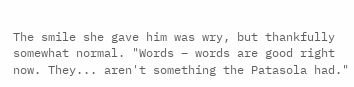The smile she gave him was wry, but thankfully somewhat normal. "Words – words are good right now. They... aren't something the Patasola had."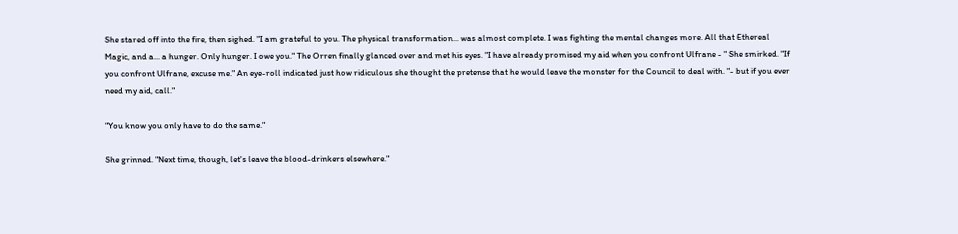She stared off into the fire, then sighed. "I am grateful to you. The physical transformation... was almost complete. I was fighting the mental changes more. All that Ethereal Magic, and a... a hunger. Only hunger. I owe you." The Orren finally glanced over and met his eyes. "I have already promised my aid when you confront Ulfrane - " She smirked. "If you confront Ulfrane, excuse me." An eye-roll indicated just how ridiculous she thought the pretense that he would leave the monster for the Council to deal with. "- but if you ever need my aid, call."

"You know you only have to do the same."

She grinned. "Next time, though, let's leave the blood-drinkers elsewhere."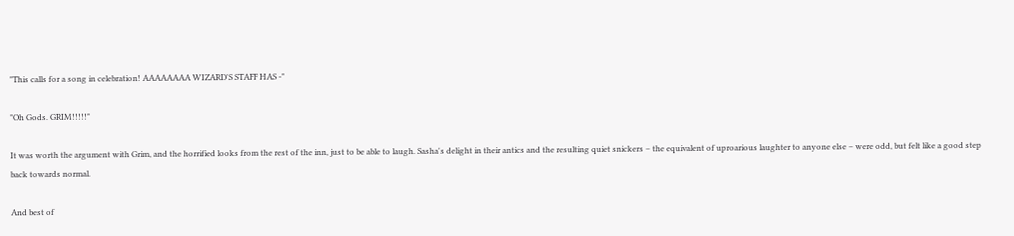"This calls for a song in celebration! AAAAAAAA WIZARD'S STAFF HAS -"

"Oh Gods. GRIM!!!!!"

It was worth the argument with Grim, and the horrified looks from the rest of the inn, just to be able to laugh. Sasha's delight in their antics and the resulting quiet snickers – the equivalent of uproarious laughter to anyone else – were odd, but felt like a good step back towards normal.

And best of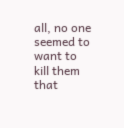all, no one seemed to want to kill them that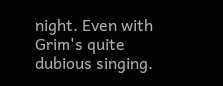night. Even with Grim's quite dubious singing.